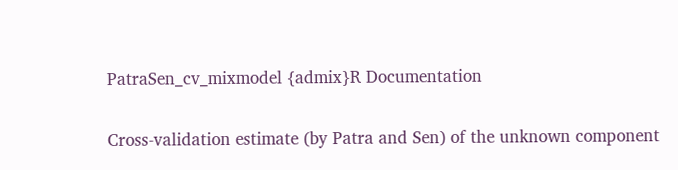PatraSen_cv_mixmodel {admix}R Documentation

Cross-validation estimate (by Patra and Sen) of the unknown component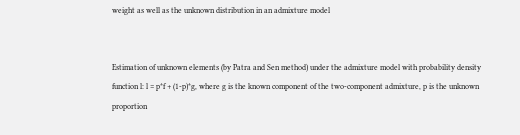weight as well as the unknown distribution in an admixture model


Estimation of unknown elements (by Patra and Sen method) under the admixture model with probability density function l: l = p*f + (1-p)*g, where g is the known component of the two-component admixture, p is the unknown proportion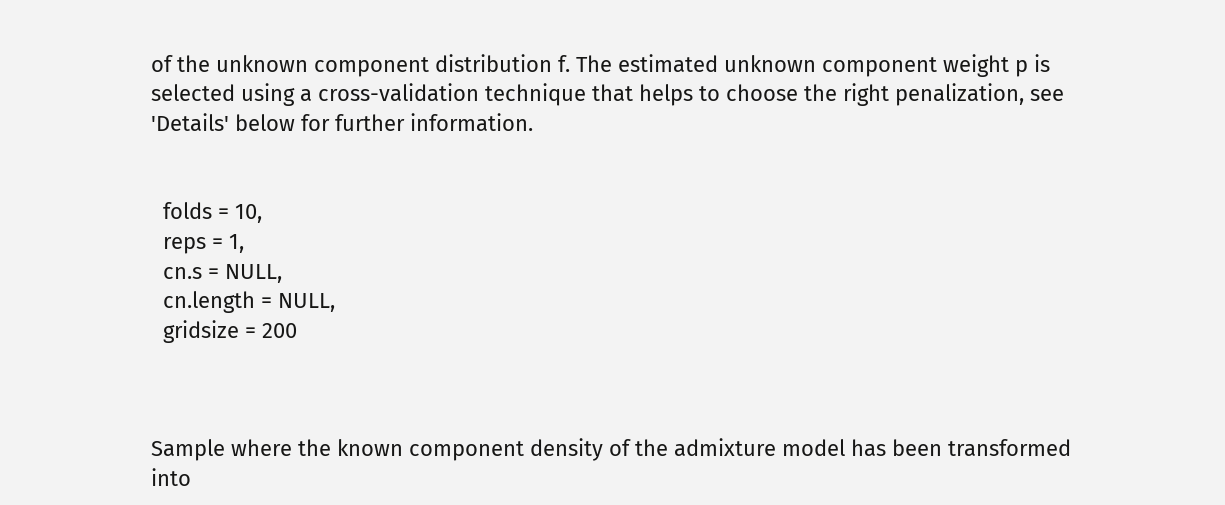of the unknown component distribution f. The estimated unknown component weight p is selected using a cross-validation technique that helps to choose the right penalization, see 'Details' below for further information.


  folds = 10,
  reps = 1,
  cn.s = NULL,
  cn.length = NULL,
  gridsize = 200



Sample where the known component density of the admixture model has been transformed into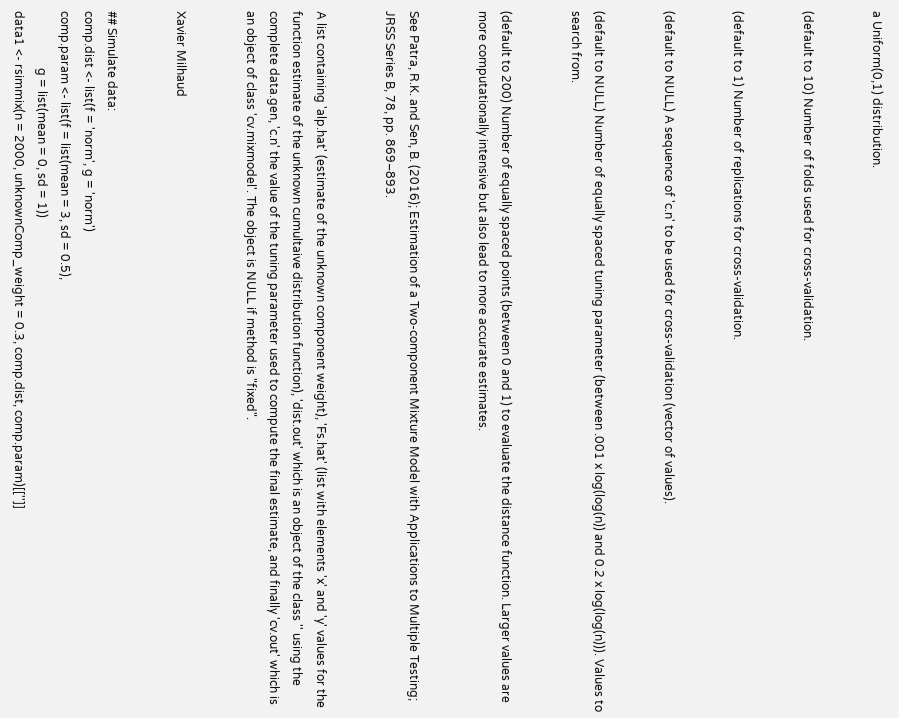a Uniform(0,1) distribution.


(default to 10) Number of folds used for cross-validation.


(default to 1) Number of replications for cross-validation.


(default to NULL) A sequence of 'c.n' to be used for cross-validation (vector of values).


(default to NULL) Number of equally spaced tuning parameter (between .001 x log(log(n)) and 0.2 x log(log(n))). Values to search from.


(default to 200) Number of equally spaced points (between 0 and 1) to evaluate the distance function. Larger values are more computationally intensive but also lead to more accurate estimates.


See Patra, R.K. and Sen, B. (2016); Estimation of a Two-component Mixture Model with Applications to Multiple Testing; JRSS Series B, 78, pp. 869–893.


A list containing 'alp.hat' (estimate of the unknown component weight), 'Fs.hat' (list with elements 'x' and 'y' values for the function estimate of the unknown cumultaive distribution function), 'dist.out' which is an object of the class '' using the complete data.gen, 'c.n' the value of the tuning parameter used to compute the final estimate, and finally 'cv.out' which is an object of class 'cv.mixmodel'. The object is NULL if method is "fixed".


Xavier Milhaud


## Simulate data:
comp.dist <- list(f = 'norm', g = 'norm')
comp.param <- list(f = list(mean = 3, sd = 0.5),
                   g = list(mean = 0, sd = 1))
data1 <- rsimmix(n = 2000, unknownComp_weight = 0.3, comp.dist, comp.param)[['']]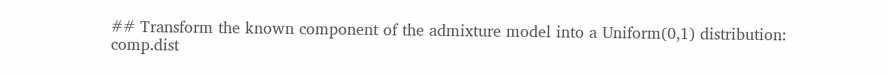## Transform the known component of the admixture model into a Uniform(0,1) distribution:
comp.dist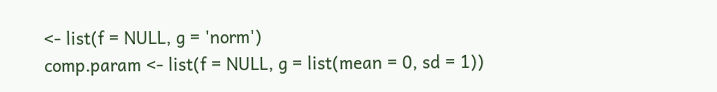<- list(f = NULL, g = 'norm')
comp.param <- list(f = NULL, g = list(mean = 0, sd = 1))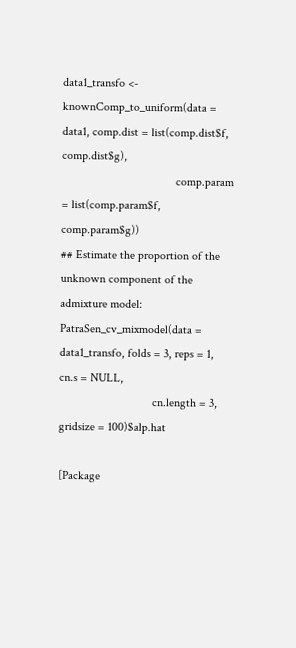data1_transfo <- knownComp_to_uniform(data = data1, comp.dist = list(comp.dist$f, comp.dist$g),
                                      comp.param = list(comp.param$f, comp.param$g))
## Estimate the proportion of the unknown component of the admixture model:
PatraSen_cv_mixmodel(data = data1_transfo, folds = 3, reps = 1, cn.s = NULL,
                               cn.length = 3, gridsize = 100)$alp.hat

[Package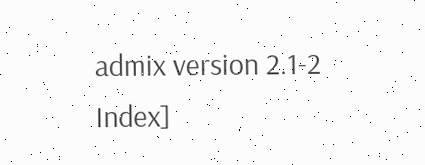admix version 2.1-2 Index]